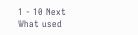1 - 10 Next
What used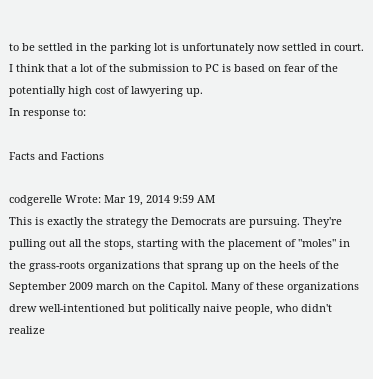to be settled in the parking lot is unfortunately now settled in court. I think that a lot of the submission to PC is based on fear of the potentially high cost of lawyering up.
In response to:

Facts and Factions

codgerelle Wrote: Mar 19, 2014 9:59 AM
This is exactly the strategy the Democrats are pursuing. They're pulling out all the stops, starting with the placement of "moles" in the grass-roots organizations that sprang up on the heels of the September 2009 march on the Capitol. Many of these organizations drew well-intentioned but politically naive people, who didn't realize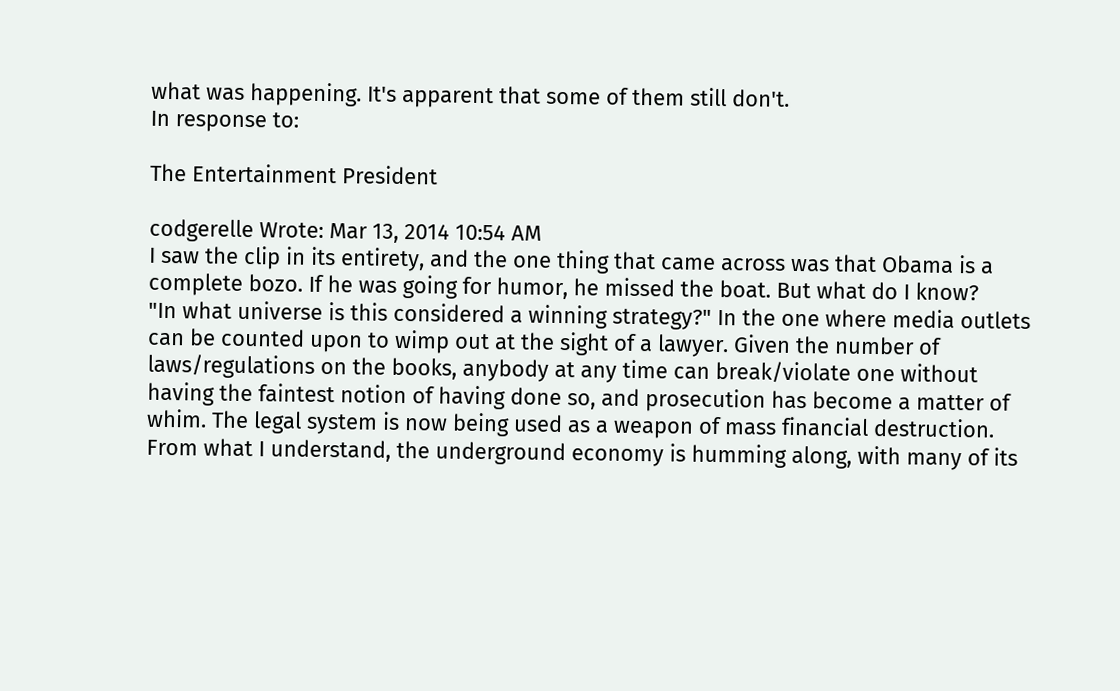what was happening. It's apparent that some of them still don't.
In response to:

The Entertainment President

codgerelle Wrote: Mar 13, 2014 10:54 AM
I saw the clip in its entirety, and the one thing that came across was that Obama is a complete bozo. If he was going for humor, he missed the boat. But what do I know?
"In what universe is this considered a winning strategy?" In the one where media outlets can be counted upon to wimp out at the sight of a lawyer. Given the number of laws/regulations on the books, anybody at any time can break/violate one without having the faintest notion of having done so, and prosecution has become a matter of whim. The legal system is now being used as a weapon of mass financial destruction.
From what I understand, the underground economy is humming along, with many of its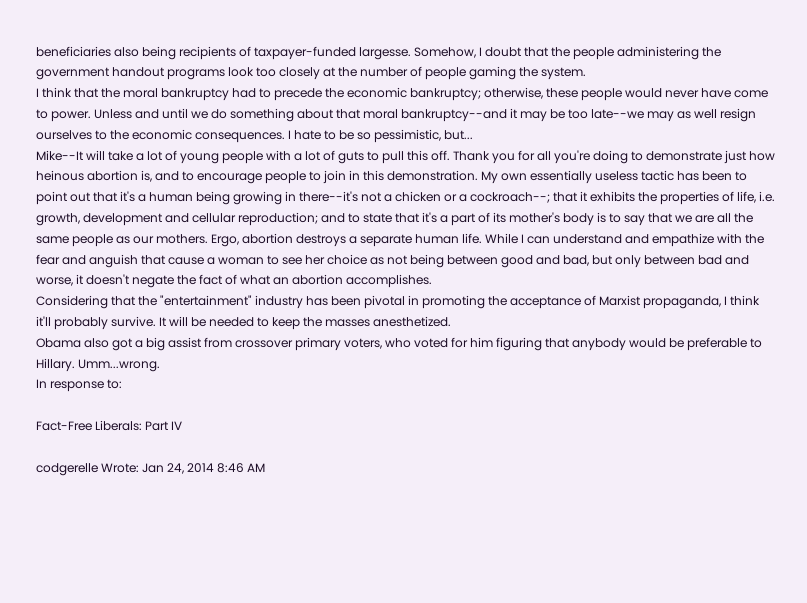beneficiaries also being recipients of taxpayer-funded largesse. Somehow, I doubt that the people administering the government handout programs look too closely at the number of people gaming the system.
I think that the moral bankruptcy had to precede the economic bankruptcy; otherwise, these people would never have come to power. Unless and until we do something about that moral bankruptcy--and it may be too late--we may as well resign ourselves to the economic consequences. I hate to be so pessimistic, but...
Mike--It will take a lot of young people with a lot of guts to pull this off. Thank you for all you're doing to demonstrate just how heinous abortion is, and to encourage people to join in this demonstration. My own essentially useless tactic has been to point out that it's a human being growing in there--it's not a chicken or a cockroach--; that it exhibits the properties of life, i.e. growth, development and cellular reproduction; and to state that it's a part of its mother's body is to say that we are all the same people as our mothers. Ergo, abortion destroys a separate human life. While I can understand and empathize with the fear and anguish that cause a woman to see her choice as not being between good and bad, but only between bad and worse, it doesn't negate the fact of what an abortion accomplishes.
Considering that the "entertainment" industry has been pivotal in promoting the acceptance of Marxist propaganda, I think it'll probably survive. It will be needed to keep the masses anesthetized.
Obama also got a big assist from crossover primary voters, who voted for him figuring that anybody would be preferable to Hillary. Umm...wrong.
In response to:

Fact-Free Liberals: Part IV

codgerelle Wrote: Jan 24, 2014 8:46 AM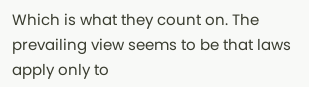Which is what they count on. The prevailing view seems to be that laws apply only to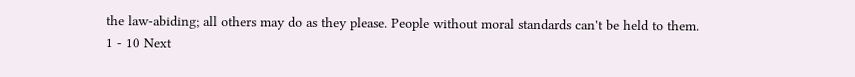the law-abiding; all others may do as they please. People without moral standards can't be held to them.
1 - 10 Next